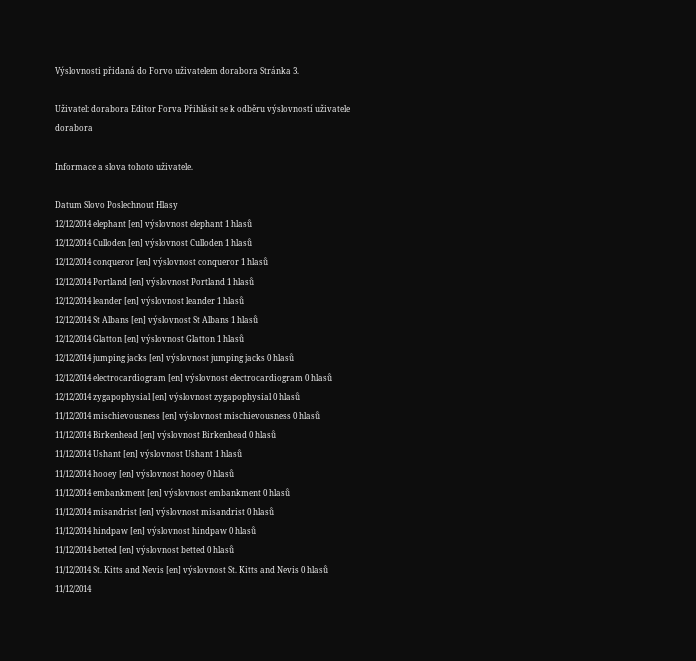Výslovnosti přidaná do Forvo uživatelem dorabora Stránka 3.

Uživatel: dorabora Editor Forva Přihlásit se k odběru výslovností uživatele dorabora

Informace a slova tohoto uživatele.

Datum Slovo Poslechnout Hlasy
12/12/2014 elephant [en] výslovnost elephant 1 hlasů
12/12/2014 Culloden [en] výslovnost Culloden 1 hlasů
12/12/2014 conqueror [en] výslovnost conqueror 1 hlasů
12/12/2014 Portland [en] výslovnost Portland 1 hlasů
12/12/2014 leander [en] výslovnost leander 1 hlasů
12/12/2014 St Albans [en] výslovnost St Albans 1 hlasů
12/12/2014 Glatton [en] výslovnost Glatton 1 hlasů
12/12/2014 jumping jacks [en] výslovnost jumping jacks 0 hlasů
12/12/2014 electrocardiogram [en] výslovnost electrocardiogram 0 hlasů
12/12/2014 zygapophysial [en] výslovnost zygapophysial 0 hlasů
11/12/2014 mischievousness [en] výslovnost mischievousness 0 hlasů
11/12/2014 Birkenhead [en] výslovnost Birkenhead 0 hlasů
11/12/2014 Ushant [en] výslovnost Ushant 1 hlasů
11/12/2014 hooey [en] výslovnost hooey 0 hlasů
11/12/2014 embankment [en] výslovnost embankment 0 hlasů
11/12/2014 misandrist [en] výslovnost misandrist 0 hlasů
11/12/2014 hindpaw [en] výslovnost hindpaw 0 hlasů
11/12/2014 betted [en] výslovnost betted 0 hlasů
11/12/2014 St. Kitts and Nevis [en] výslovnost St. Kitts and Nevis 0 hlasů
11/12/2014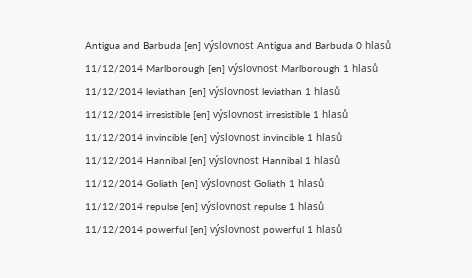Antigua and Barbuda [en] výslovnost Antigua and Barbuda 0 hlasů
11/12/2014 Marlborough [en] výslovnost Marlborough 1 hlasů
11/12/2014 leviathan [en] výslovnost leviathan 1 hlasů
11/12/2014 irresistible [en] výslovnost irresistible 1 hlasů
11/12/2014 invincible [en] výslovnost invincible 1 hlasů
11/12/2014 Hannibal [en] výslovnost Hannibal 1 hlasů
11/12/2014 Goliath [en] výslovnost Goliath 1 hlasů
11/12/2014 repulse [en] výslovnost repulse 1 hlasů
11/12/2014 powerful [en] výslovnost powerful 1 hlasů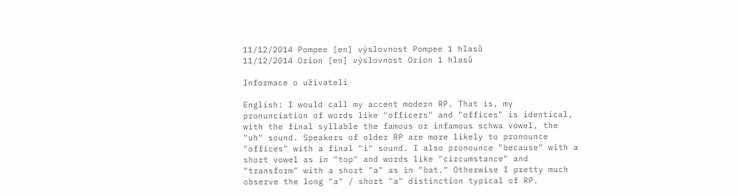11/12/2014 Pompee [en] výslovnost Pompee 1 hlasů
11/12/2014 Orion [en] výslovnost Orion 1 hlasů

Informace o uživateli

English: I would call my accent modern RP. That is, my pronunciation of words like "officers" and "offices" is identical, with the final syllable the famous or infamous schwa vowel, the "uh" sound. Speakers of older RP are more likely to pronounce
"offices" with a final "i" sound. I also pronounce "because" with a short vowel as in "top" and words like "circumstance" and "transform" with a short "a" as in "bat." Otherwise I pretty much observe the long "a" / short "a" distinction typical of RP.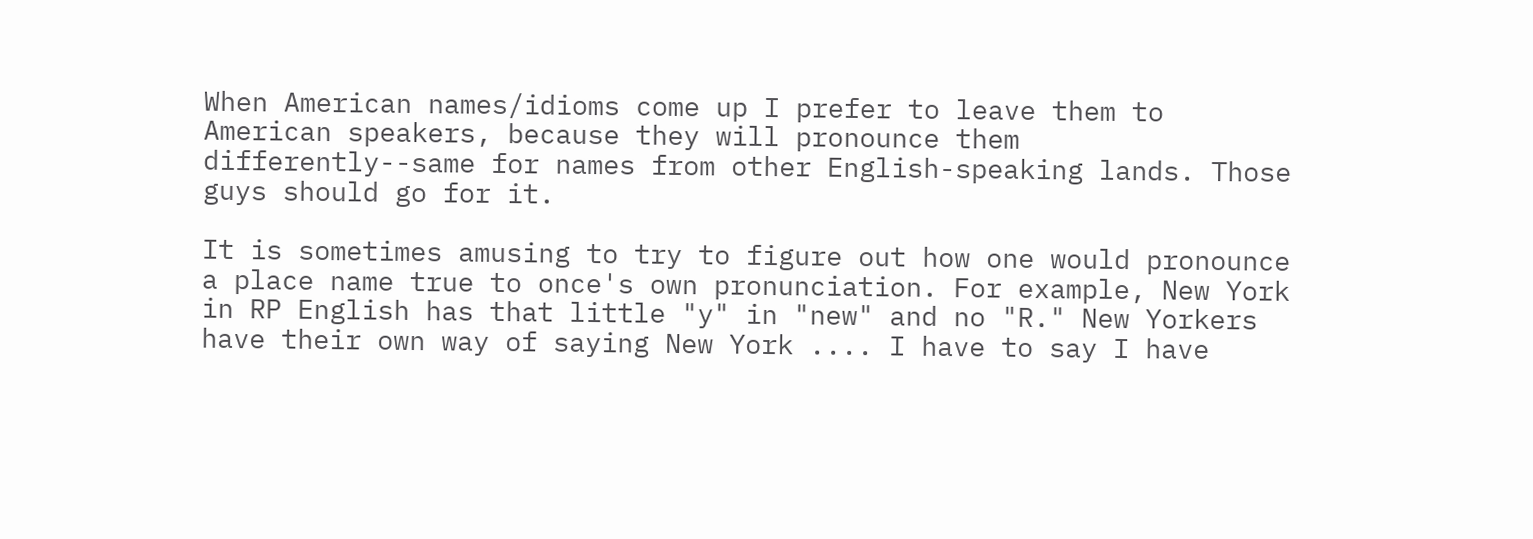When American names/idioms come up I prefer to leave them to American speakers, because they will pronounce them differently--same for names from other English-speaking lands. Those guys should go for it.

It is sometimes amusing to try to figure out how one would pronounce a place name true to once's own pronunciation. For example, New York in RP English has that little "y" in "new" and no "R." New Yorkers have their own way of saying New York .... I have to say I have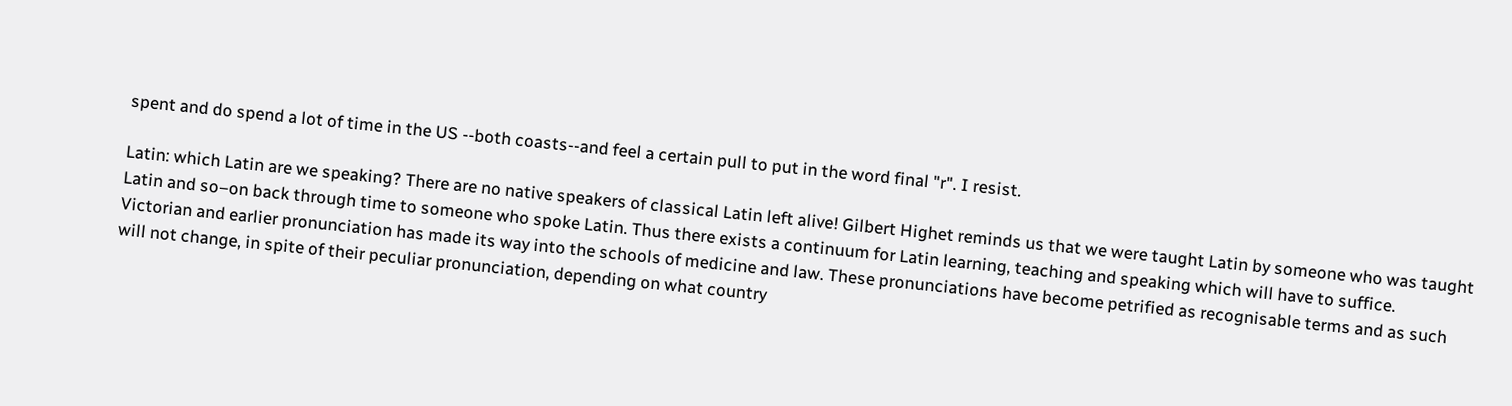spent and do spend a lot of time in the US --both coasts--and feel a certain pull to put in the word final "r". I resist.

Latin: which Latin are we speaking? There are no native speakers of classical Latin left alive! Gilbert Highet reminds us that we were taught Latin by someone who was taught Latin and so–on back through time to someone who spoke Latin. Thus there exists a continuum for Latin learning, teaching and speaking which will have to suffice.
Victorian and earlier pronunciation has made its way into the schools of medicine and law. These pronunciations have become petrified as recognisable terms and as such will not change, in spite of their peculiar pronunciation, depending on what country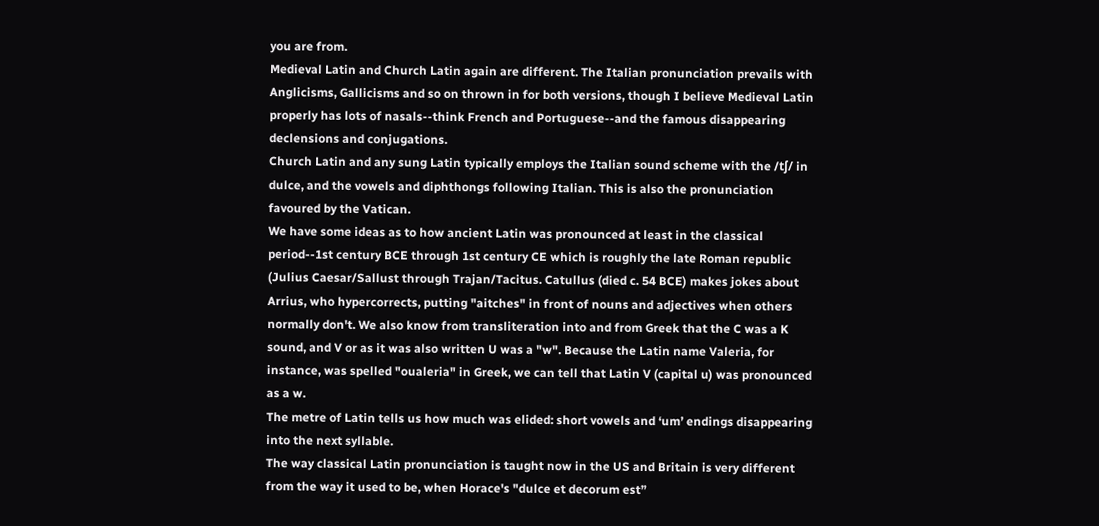you are from.
Medieval Latin and Church Latin again are different. The Italian pronunciation prevails with Anglicisms, Gallicisms and so on thrown in for both versions, though I believe Medieval Latin properly has lots of nasals--think French and Portuguese--and the famous disappearing declensions and conjugations.
Church Latin and any sung Latin typically employs the Italian sound scheme with the /tʃ/ in dulce, and the vowels and diphthongs following Italian. This is also the pronunciation favoured by the Vatican.
We have some ideas as to how ancient Latin was pronounced at least in the classical period--1st century BCE through 1st century CE which is roughly the late Roman republic (Julius Caesar/Sallust through Trajan/Tacitus. Catullus (died c. 54 BCE) makes jokes about Arrius, who hypercorrects, putting "aitches" in front of nouns and adjectives when others normally don't. We also know from transliteration into and from Greek that the C was a K sound, and V or as it was also written U was a "w". Because the Latin name Valeria, for instance, was spelled "oualeria" in Greek, we can tell that Latin V (capital u) was pronounced as a w.
The metre of Latin tells us how much was elided: short vowels and ‘um’ endings disappearing into the next syllable.
The way classical Latin pronunciation is taught now in the US and Britain is very different from the way it used to be, when Horace's "dulce et decorum est”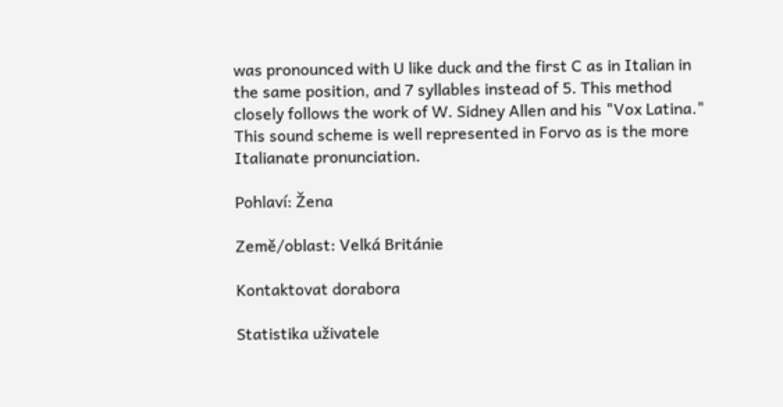was pronounced with U like duck and the first C as in Italian in the same position, and 7 syllables instead of 5. This method closely follows the work of W. Sidney Allen and his "Vox Latina." This sound scheme is well represented in Forvo as is the more Italianate pronunciation.

Pohlaví: Žena

Země/oblast: Velká Británie

Kontaktovat dorabora

Statistika uživatele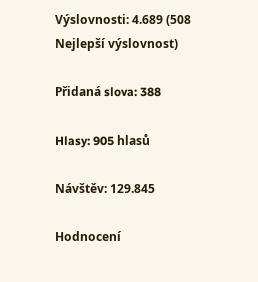Výslovnosti: 4.689 (508 Nejlepší výslovnost)

Přidaná slova: 388

Hlasy: 905 hlasů

Návštěv: 129.845

Hodnocení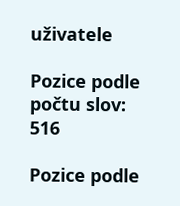uživatele

Pozice podle počtu slov: 516

Pozice podle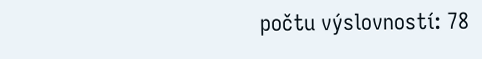počtu výslovností: 78